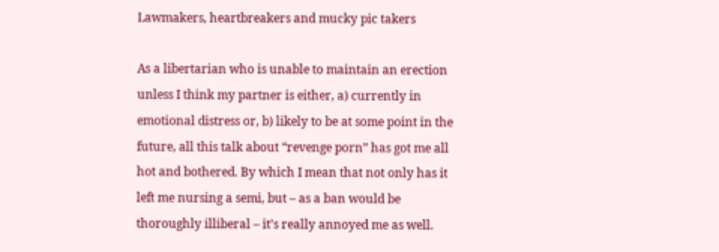Lawmakers, heartbreakers and mucky pic takers

As a libertarian who is unable to maintain an erection unless I think my partner is either, a) currently in emotional distress or, b) likely to be at some point in the future, all this talk about “revenge porn” has got me all hot and bothered. By which I mean that not only has it left me nursing a semi, but – as a ban would be thoroughly illiberal – it’s really annoyed me as well.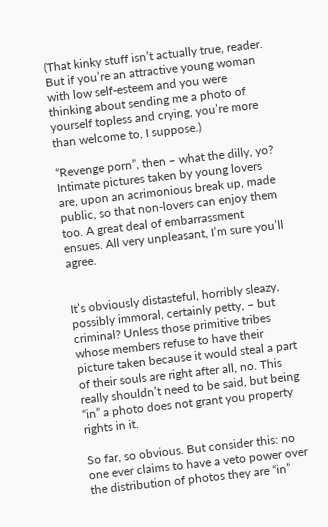(That kinky stuff isn’t actually true, reader. But if you’re an attractive young woman with low self-esteem and you were thinking about sending me a photo of yourself topless and crying, you’re more than welcome to, I suppose.)

“Revenge porn”, then – what the dilly, yo? Intimate pictures taken by young lovers are, upon an acrimonious break up, made public, so that non-lovers can enjoy them too. A great deal of embarrassment ensues. All very unpleasant, I’m sure you’ll agree.


It’s obviously distasteful, horribly sleazy, possibly immoral, certainly petty, – but criminal? Unless those primitive tribes whose members refuse to have their picture taken because it would steal a part of their souls are right after all, no. This really shouldn’t need to be said, but being “in” a photo does not grant you property rights in it.

So far, so obvious. But consider this: no one ever claims to have a veto power over the distribution of photos they are “in”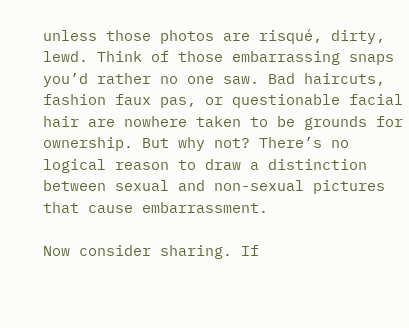unless those photos are risqué, dirty, lewd. Think of those embarrassing snaps you’d rather no one saw. Bad haircuts, fashion faux pas, or questionable facial hair are nowhere taken to be grounds for ownership. But why not? There’s no logical reason to draw a distinction between sexual and non-sexual pictures that cause embarrassment.

Now consider sharing. If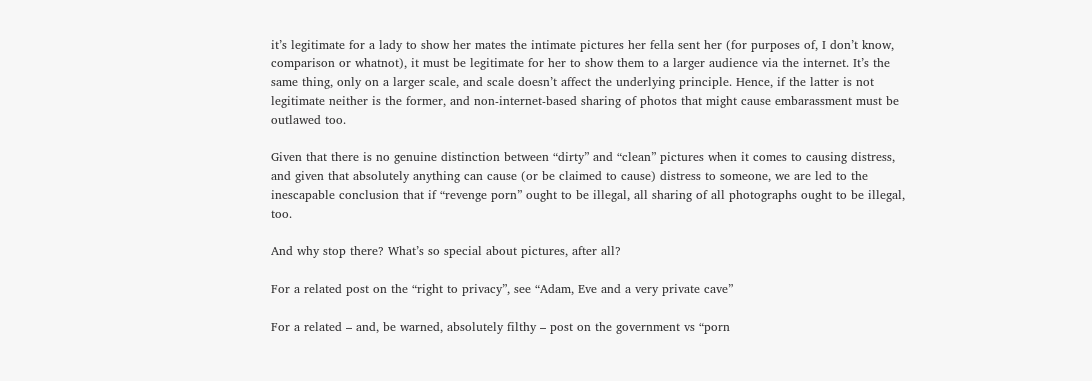it’s legitimate for a lady to show her mates the intimate pictures her fella sent her (for purposes of, I don’t know, comparison or whatnot), it must be legitimate for her to show them to a larger audience via the internet. It’s the same thing, only on a larger scale, and scale doesn’t affect the underlying principle. Hence, if the latter is not legitimate neither is the former, and non-internet-based sharing of photos that might cause embarassment must be outlawed too.

Given that there is no genuine distinction between “dirty” and “clean” pictures when it comes to causing distress, and given that absolutely anything can cause (or be claimed to cause) distress to someone, we are led to the inescapable conclusion that if “revenge porn” ought to be illegal, all sharing of all photographs ought to be illegal, too.

And why stop there? What’s so special about pictures, after all?

For a related post on the “right to privacy”, see “Adam, Eve and a very private cave”

For a related – and, be warned, absolutely filthy – post on the government vs “porn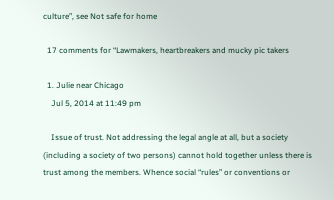culture”, see Not safe for home

  17 comments for “Lawmakers, heartbreakers and mucky pic takers

  1. Julie near Chicago
    Jul 5, 2014 at 11:49 pm

    Issue of trust. Not addressing the legal angle at all, but a society (including a society of two persons) cannot hold together unless there is trust among the members. Whence social “rules” or conventions or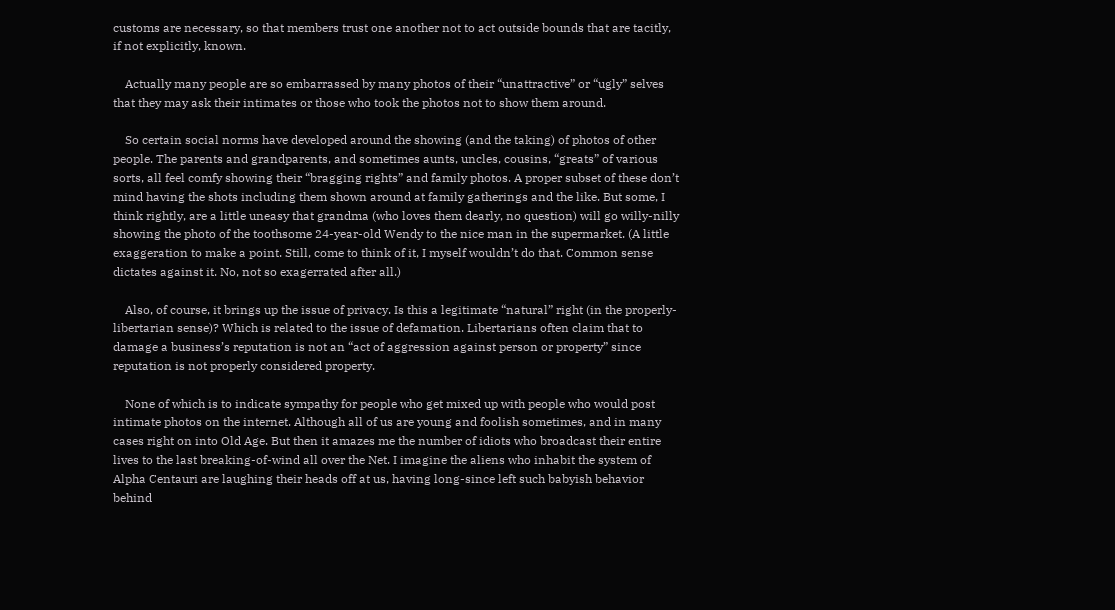customs are necessary, so that members trust one another not to act outside bounds that are tacitly, if not explicitly, known.

    Actually many people are so embarrassed by many photos of their “unattractive” or “ugly” selves that they may ask their intimates or those who took the photos not to show them around.

    So certain social norms have developed around the showing (and the taking) of photos of other people. The parents and grandparents, and sometimes aunts, uncles, cousins, “greats” of various sorts, all feel comfy showing their “bragging rights” and family photos. A proper subset of these don’t mind having the shots including them shown around at family gatherings and the like. But some, I think rightly, are a little uneasy that grandma (who loves them dearly, no question) will go willy-nilly showing the photo of the toothsome 24-year-old Wendy to the nice man in the supermarket. (A little exaggeration to make a point. Still, come to think of it, I myself wouldn’t do that. Common sense dictates against it. No, not so exagerrated after all.)

    Also, of course, it brings up the issue of privacy. Is this a legitimate “natural” right (in the properly-libertarian sense)? Which is related to the issue of defamation. Libertarians often claim that to damage a business’s reputation is not an “act of aggression against person or property” since reputation is not properly considered property.

    None of which is to indicate sympathy for people who get mixed up with people who would post intimate photos on the internet. Although all of us are young and foolish sometimes, and in many cases right on into Old Age. But then it amazes me the number of idiots who broadcast their entire lives to the last breaking-of-wind all over the Net. I imagine the aliens who inhabit the system of Alpha Centauri are laughing their heads off at us, having long-since left such babyish behavior behind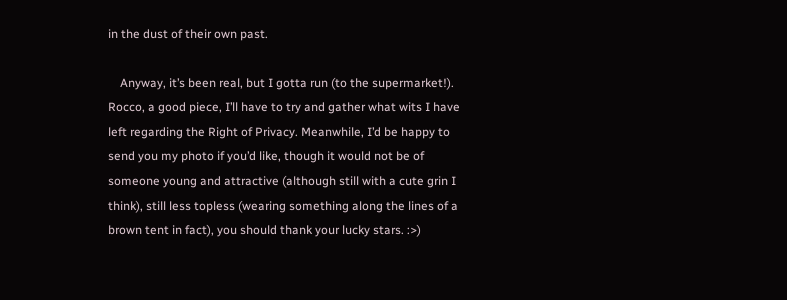in the dust of their own past.

    Anyway, it’s been real, but I gotta run (to the supermarket!). Rocco, a good piece, I’ll have to try and gather what wits I have left regarding the Right of Privacy. Meanwhile, I’d be happy to send you my photo if you’d like, though it would not be of someone young and attractive (although still with a cute grin I think), still less topless (wearing something along the lines of a brown tent in fact), you should thank your lucky stars. :>)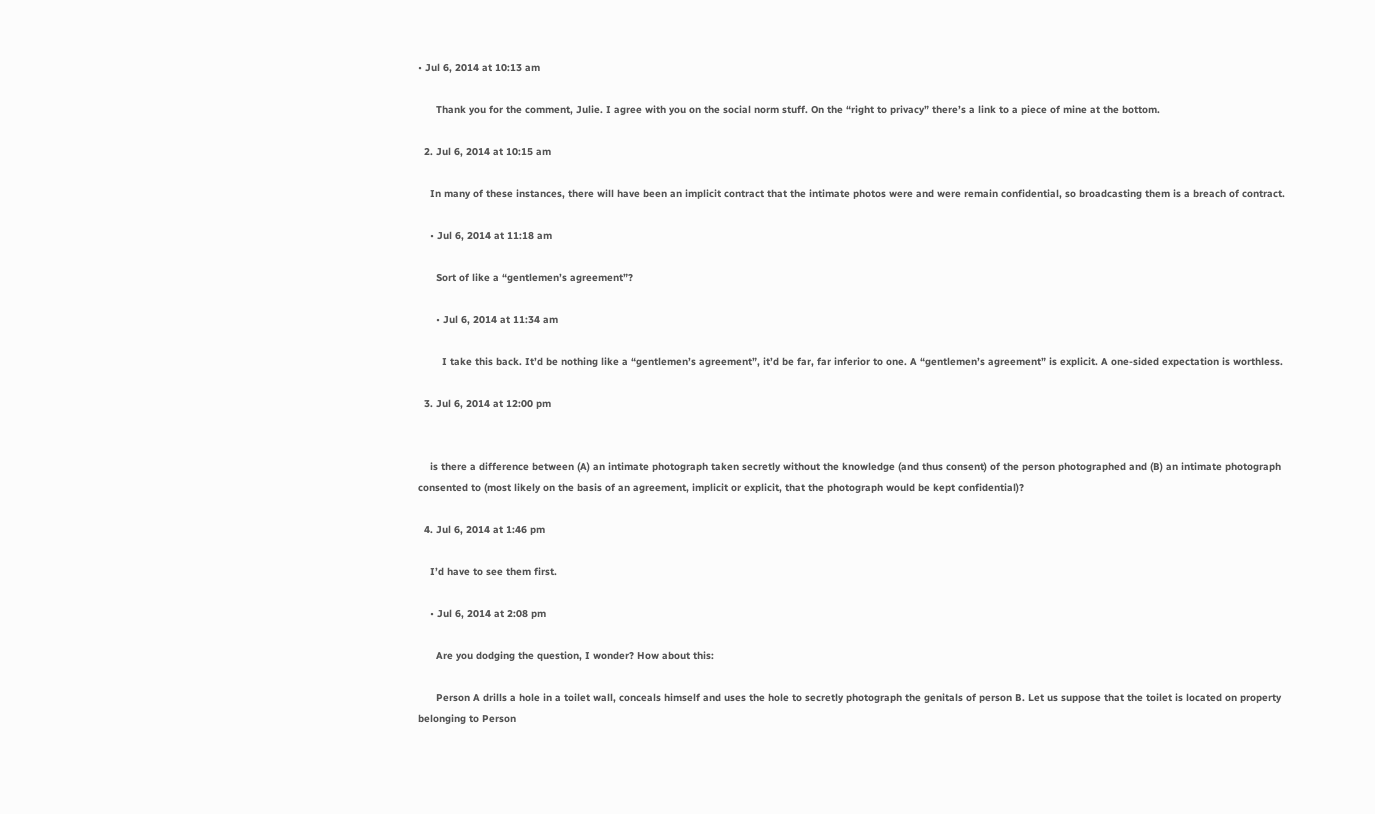• Jul 6, 2014 at 10:13 am

      Thank you for the comment, Julie. I agree with you on the social norm stuff. On the “right to privacy” there’s a link to a piece of mine at the bottom.

  2. Jul 6, 2014 at 10:15 am

    In many of these instances, there will have been an implicit contract that the intimate photos were and were remain confidential, so broadcasting them is a breach of contract.

    • Jul 6, 2014 at 11:18 am

      Sort of like a “gentlemen’s agreement”?

      • Jul 6, 2014 at 11:34 am

        I take this back. It’d be nothing like a “gentlemen’s agreement”, it’d be far, far inferior to one. A “gentlemen’s agreement” is explicit. A one-sided expectation is worthless.

  3. Jul 6, 2014 at 12:00 pm


    is there a difference between (A) an intimate photograph taken secretly without the knowledge (and thus consent) of the person photographed and (B) an intimate photograph consented to (most likely on the basis of an agreement, implicit or explicit, that the photograph would be kept confidential)?

  4. Jul 6, 2014 at 1:46 pm

    I’d have to see them first.

    • Jul 6, 2014 at 2:08 pm

      Are you dodging the question, I wonder? How about this:

      Person A drills a hole in a toilet wall, conceals himself and uses the hole to secretly photograph the genitals of person B. Let us suppose that the toilet is located on property belonging to Person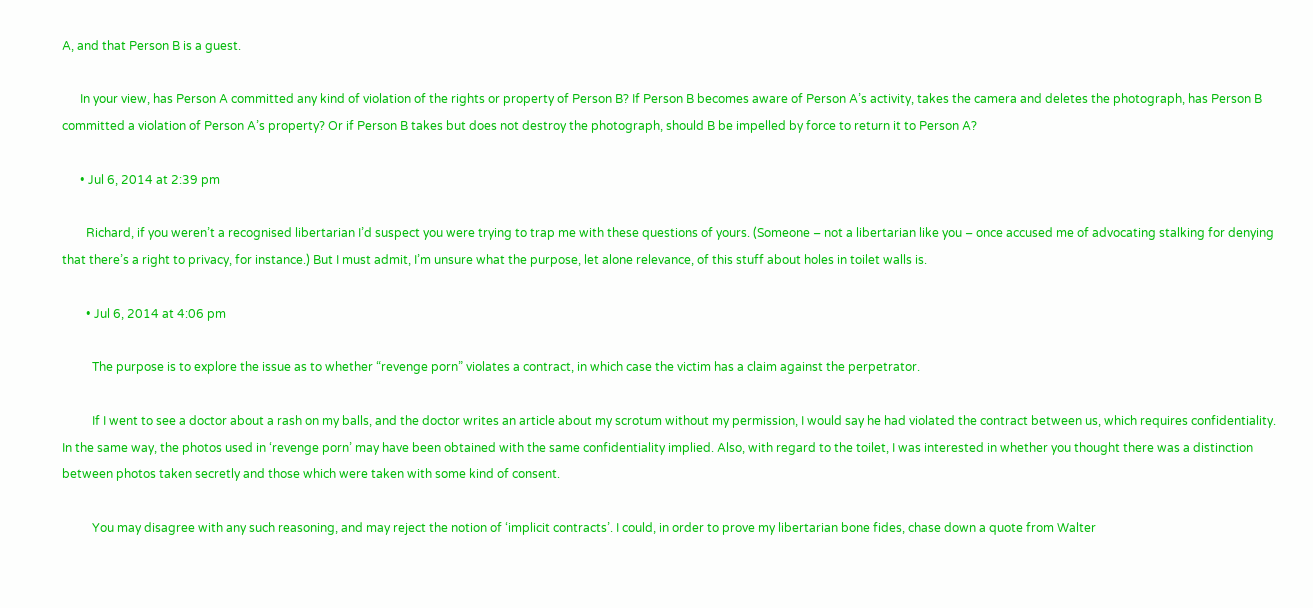A, and that Person B is a guest.

      In your view, has Person A committed any kind of violation of the rights or property of Person B? If Person B becomes aware of Person A’s activity, takes the camera and deletes the photograph, has Person B committed a violation of Person A’s property? Or if Person B takes but does not destroy the photograph, should B be impelled by force to return it to Person A?

      • Jul 6, 2014 at 2:39 pm

        Richard, if you weren’t a recognised libertarian I’d suspect you were trying to trap me with these questions of yours. (Someone – not a libertarian like you – once accused me of advocating stalking for denying that there’s a right to privacy, for instance.) But I must admit, I’m unsure what the purpose, let alone relevance, of this stuff about holes in toilet walls is.

        • Jul 6, 2014 at 4:06 pm

          The purpose is to explore the issue as to whether “revenge porn” violates a contract, in which case the victim has a claim against the perpetrator.

          If I went to see a doctor about a rash on my balls, and the doctor writes an article about my scrotum without my permission, I would say he had violated the contract between us, which requires confidentiality. In the same way, the photos used in ‘revenge porn’ may have been obtained with the same confidentiality implied. Also, with regard to the toilet, I was interested in whether you thought there was a distinction between photos taken secretly and those which were taken with some kind of consent.

          You may disagree with any such reasoning, and may reject the notion of ‘implicit contracts’. I could, in order to prove my libertarian bone fides, chase down a quote from Walter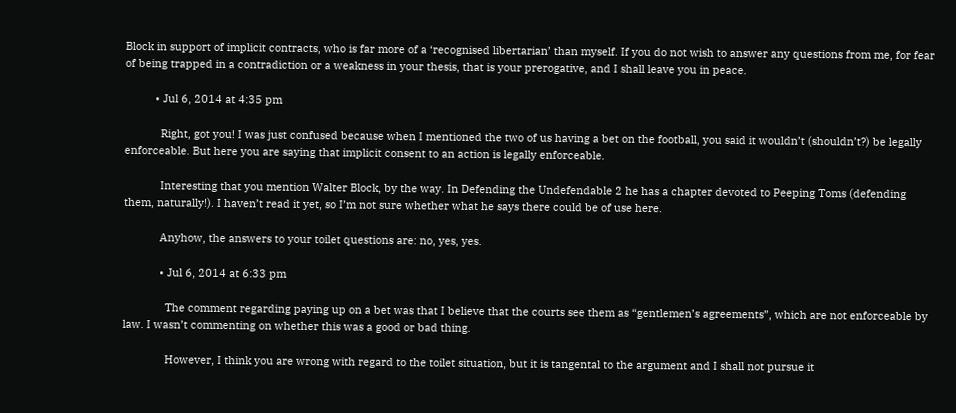Block in support of implicit contracts, who is far more of a ‘recognised libertarian’ than myself. If you do not wish to answer any questions from me, for fear of being trapped in a contradiction or a weakness in your thesis, that is your prerogative, and I shall leave you in peace.

          • Jul 6, 2014 at 4:35 pm

            Right, got you! I was just confused because when I mentioned the two of us having a bet on the football, you said it wouldn’t (shouldn’t?) be legally enforceable. But here you are saying that implicit consent to an action is legally enforceable.

            Interesting that you mention Walter Block, by the way. In Defending the Undefendable 2 he has a chapter devoted to Peeping Toms (defending them, naturally!). I haven’t read it yet, so I’m not sure whether what he says there could be of use here.

            Anyhow, the answers to your toilet questions are: no, yes, yes.

            • Jul 6, 2014 at 6:33 pm

              The comment regarding paying up on a bet was that I believe that the courts see them as “gentlemen’s agreements”, which are not enforceable by law. I wasn’t commenting on whether this was a good or bad thing.

              However, I think you are wrong with regard to the toilet situation, but it is tangental to the argument and I shall not pursue it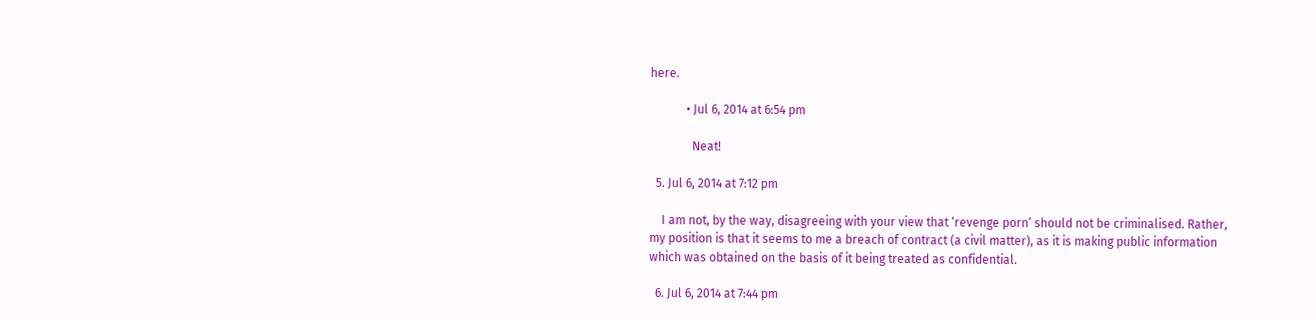here.

            • Jul 6, 2014 at 6:54 pm

              Neat!

  5. Jul 6, 2014 at 7:12 pm

    I am not, by the way, disagreeing with your view that ‘revenge porn’ should not be criminalised. Rather, my position is that it seems to me a breach of contract (a civil matter), as it is making public information which was obtained on the basis of it being treated as confidential.

  6. Jul 6, 2014 at 7:44 pm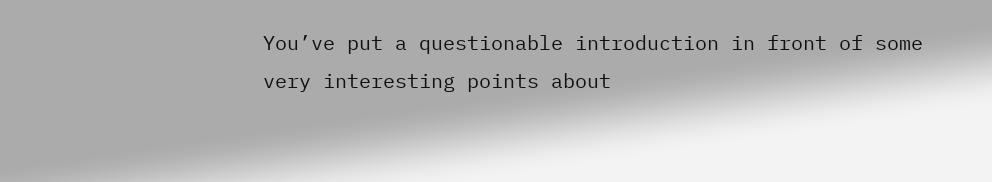You’ve put a questionable introduction in front of some very interesting points about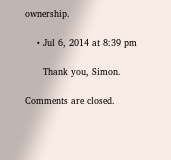ownership.

    • Jul 6, 2014 at 8:39 pm

      Thank you, Simon.

Comments are closed.